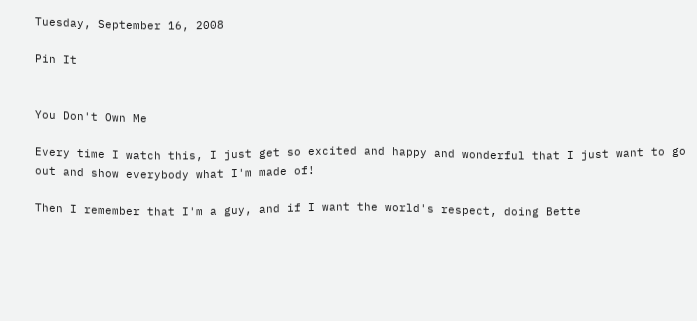Tuesday, September 16, 2008

Pin It


You Don't Own Me

Every time I watch this, I just get so excited and happy and wonderful that I just want to go out and show everybody what I'm made of!

Then I remember that I'm a guy, and if I want the world's respect, doing Bette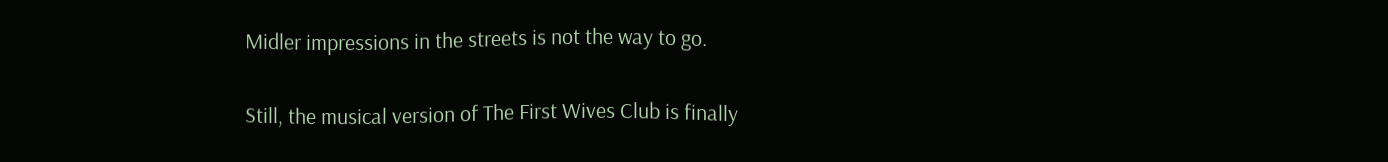Midler impressions in the streets is not the way to go.

Still, the musical version of The First Wives Club is finally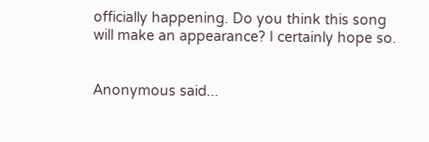officially happening. Do you think this song will make an appearance? I certainly hope so.


Anonymous said...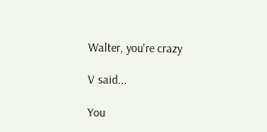Walter, you're crazy

V said...

You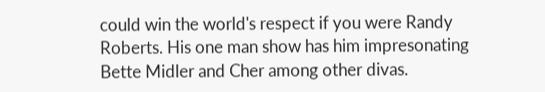could win the world's respect if you were Randy Roberts. His one man show has him impresonating Bette Midler and Cher among other divas.